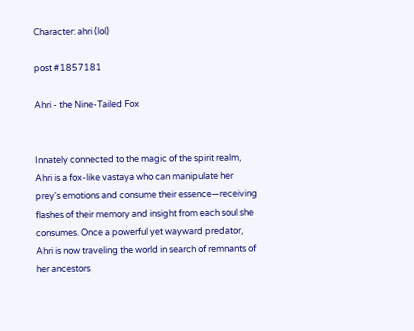Character: ahri (lol)

post #1857181

Ahri - the Nine-Tailed Fox


Innately connected to the magic of the spirit realm, Ahri is a fox-like vastaya who can manipulate her prey's emotions and consume their essence—receiving flashes of their memory and insight from each soul she consumes. Once a powerful yet wayward predator, Ahri is now traveling the world in search of remnants of her ancestors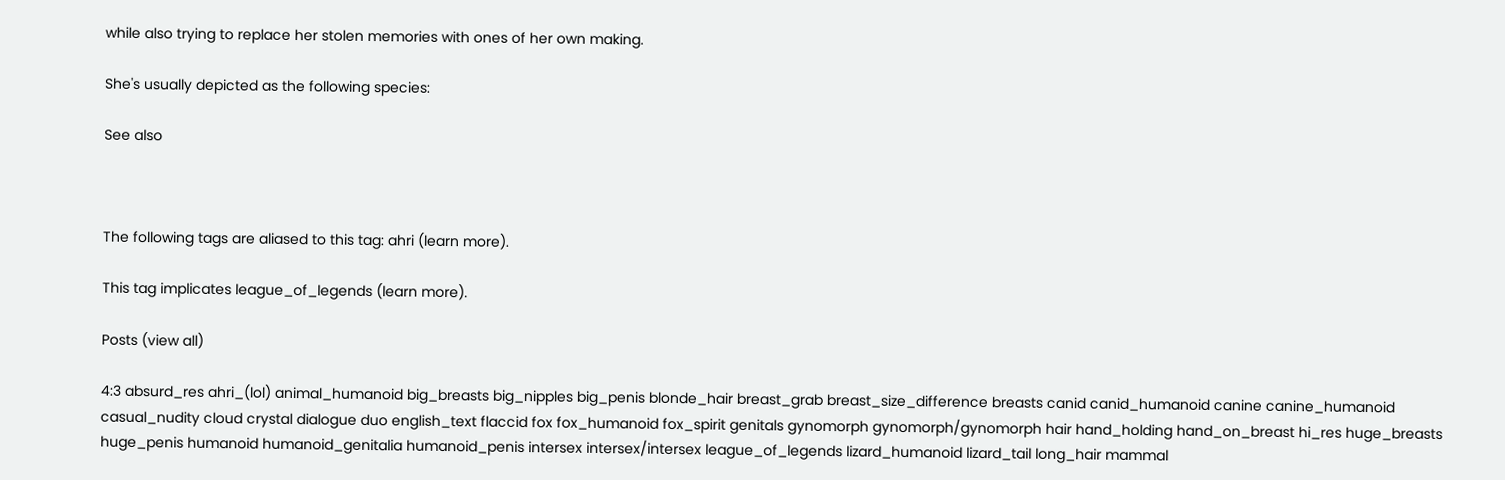while also trying to replace her stolen memories with ones of her own making.

She's usually depicted as the following species:

See also



The following tags are aliased to this tag: ahri (learn more).

This tag implicates league_of_legends (learn more).

Posts (view all)

4:3 absurd_res ahri_(lol) animal_humanoid big_breasts big_nipples big_penis blonde_hair breast_grab breast_size_difference breasts canid canid_humanoid canine canine_humanoid casual_nudity cloud crystal dialogue duo english_text flaccid fox fox_humanoid fox_spirit genitals gynomorph gynomorph/gynomorph hair hand_holding hand_on_breast hi_res huge_breasts huge_penis humanoid humanoid_genitalia humanoid_penis intersex intersex/intersex league_of_legends lizard_humanoid lizard_tail long_hair mammal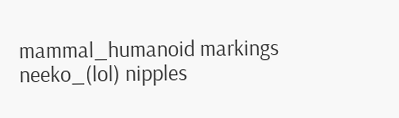mammal_humanoid markings neeko_(lol) nipples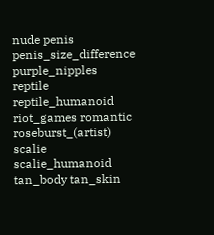nude penis penis_size_difference purple_nipples reptile reptile_humanoid riot_games romantic roseburst_(artist) scalie scalie_humanoid tan_body tan_skin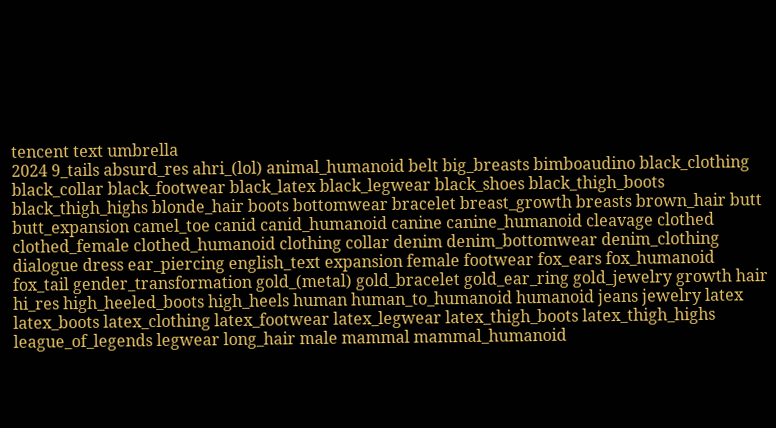tencent text umbrella
2024 9_tails absurd_res ahri_(lol) animal_humanoid belt big_breasts bimboaudino black_clothing black_collar black_footwear black_latex black_legwear black_shoes black_thigh_boots black_thigh_highs blonde_hair boots bottomwear bracelet breast_growth breasts brown_hair butt butt_expansion camel_toe canid canid_humanoid canine canine_humanoid cleavage clothed clothed_female clothed_humanoid clothing collar denim denim_bottomwear denim_clothing dialogue dress ear_piercing english_text expansion female footwear fox_ears fox_humanoid fox_tail gender_transformation gold_(metal) gold_bracelet gold_ear_ring gold_jewelry growth hair hi_res high_heeled_boots high_heels human human_to_humanoid humanoid jeans jewelry latex latex_boots latex_clothing latex_footwear latex_legwear latex_thigh_boots latex_thigh_highs league_of_legends legwear long_hair male mammal mammal_humanoid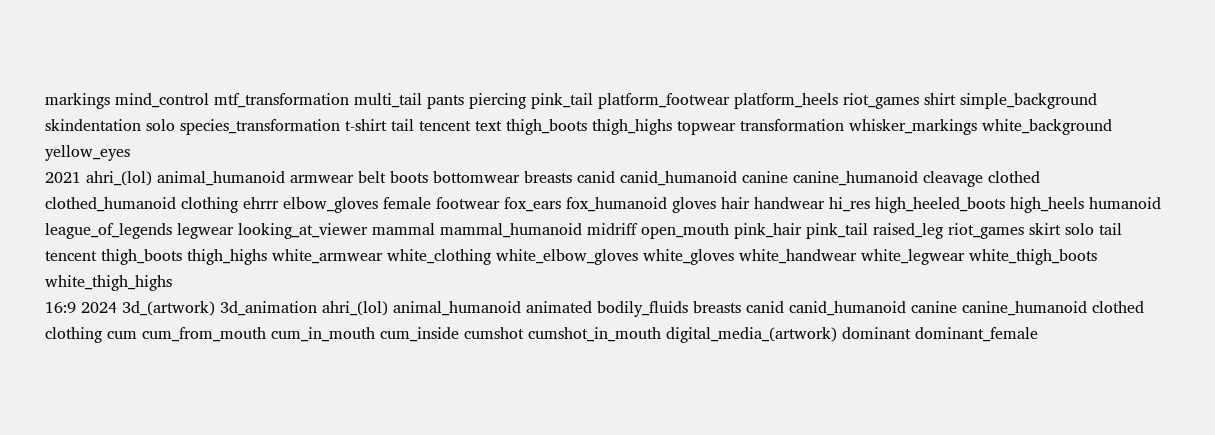markings mind_control mtf_transformation multi_tail pants piercing pink_tail platform_footwear platform_heels riot_games shirt simple_background skindentation solo species_transformation t-shirt tail tencent text thigh_boots thigh_highs topwear transformation whisker_markings white_background yellow_eyes
2021 ahri_(lol) animal_humanoid armwear belt boots bottomwear breasts canid canid_humanoid canine canine_humanoid cleavage clothed clothed_humanoid clothing ehrrr elbow_gloves female footwear fox_ears fox_humanoid gloves hair handwear hi_res high_heeled_boots high_heels humanoid league_of_legends legwear looking_at_viewer mammal mammal_humanoid midriff open_mouth pink_hair pink_tail raised_leg riot_games skirt solo tail tencent thigh_boots thigh_highs white_armwear white_clothing white_elbow_gloves white_gloves white_handwear white_legwear white_thigh_boots white_thigh_highs
16:9 2024 3d_(artwork) 3d_animation ahri_(lol) animal_humanoid animated bodily_fluids breasts canid canid_humanoid canine canine_humanoid clothed clothing cum cum_from_mouth cum_in_mouth cum_inside cumshot cumshot_in_mouth digital_media_(artwork) dominant dominant_female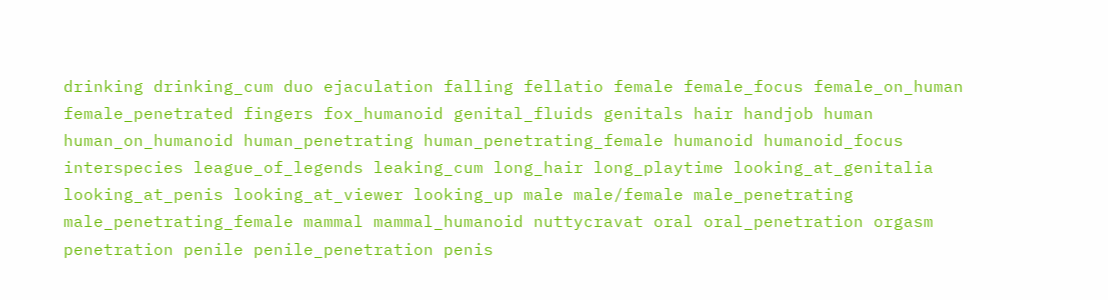drinking drinking_cum duo ejaculation falling fellatio female female_focus female_on_human female_penetrated fingers fox_humanoid genital_fluids genitals hair handjob human human_on_humanoid human_penetrating human_penetrating_female humanoid humanoid_focus interspecies league_of_legends leaking_cum long_hair long_playtime looking_at_genitalia looking_at_penis looking_at_viewer looking_up male male/female male_penetrating male_penetrating_female mammal mammal_humanoid nuttycravat oral oral_penetration orgasm penetration penile penile_penetration penis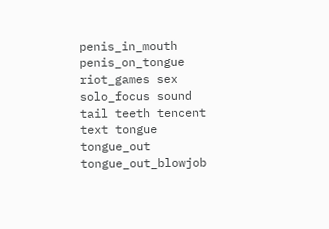penis_in_mouth penis_on_tongue riot_games sex solo_focus sound tail teeth tencent text tongue tongue_out tongue_out_blowjob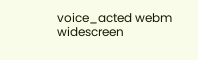voice_acted webm widescreen